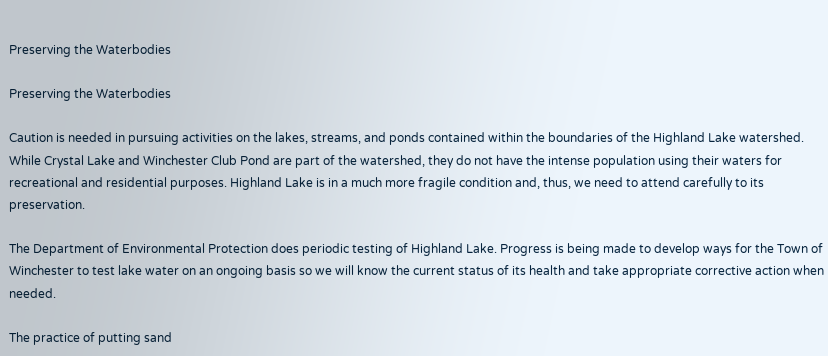Preserving the Waterbodies

Preserving the Waterbodies

Caution is needed in pursuing activities on the lakes, streams, and ponds contained within the boundaries of the Highland Lake watershed. While Crystal Lake and Winchester Club Pond are part of the watershed, they do not have the intense population using their waters for recreational and residential purposes. Highland Lake is in a much more fragile condition and, thus, we need to attend carefully to its preservation.

The Department of Environmental Protection does periodic testing of Highland Lake. Progress is being made to develop ways for the Town of Winchester to test lake water on an ongoing basis so we will know the current status of its health and take appropriate corrective action when needed.

The practice of putting sand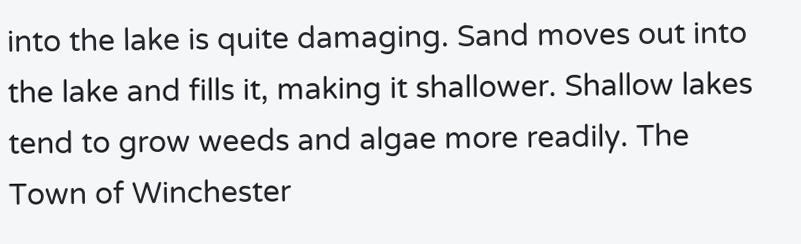into the lake is quite damaging. Sand moves out into the lake and fills it, making it shallower. Shallow lakes tend to grow weeds and algae more readily. The Town of Winchester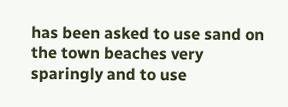has been asked to use sand on the town beaches very sparingly and to use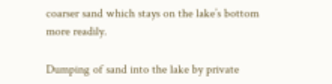coarser sand which stays on the lake’s bottom more readily.

Dumping of sand into the lake by private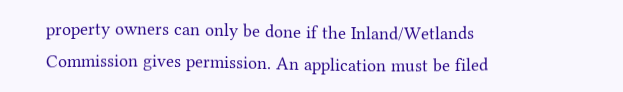property owners can only be done if the Inland/Wetlands Commission gives permission. An application must be filed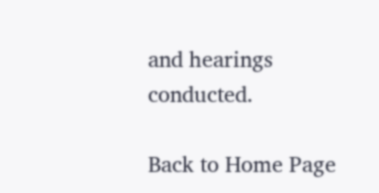and hearings conducted.

Back to Home Page